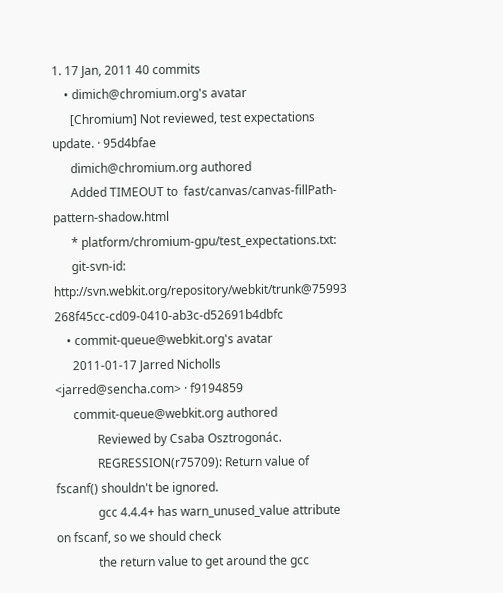1. 17 Jan, 2011 40 commits
    • dimich@chromium.org's avatar
      [Chromium] Not reviewed, test expectations update. · 95d4bfae
      dimich@chromium.org authored
      Added TIMEOUT to  fast/canvas/canvas-fillPath-pattern-shadow.html
      * platform/chromium-gpu/test_expectations.txt:
      git-svn-id: http://svn.webkit.org/repository/webkit/trunk@75993 268f45cc-cd09-0410-ab3c-d52691b4dbfc
    • commit-queue@webkit.org's avatar
      2011-01-17 Jarred Nicholls <jarred@sencha.com> · f9194859
      commit-queue@webkit.org authored
              Reviewed by Csaba Osztrogonác.
              REGRESSION(r75709): Return value of fscanf() shouldn't be ignored.
              gcc 4.4.4+ has warn_unused_value attribute on fscanf, so we should check
              the return value to get around the gcc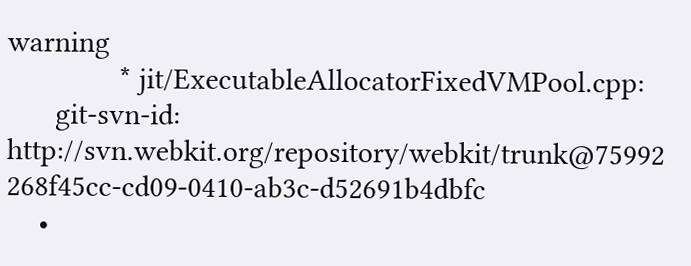warning
              * jit/ExecutableAllocatorFixedVMPool.cpp:
      git-svn-id: http://svn.webkit.org/repository/webkit/trunk@75992 268f45cc-cd09-0410-ab3c-d52691b4dbfc
    •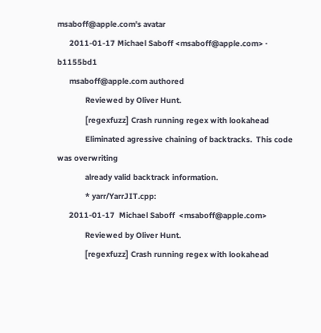msaboff@apple.com's avatar
      2011-01-17 Michael Saboff <msaboff@apple.com> · b1155bd1
      msaboff@apple.com authored
              Reviewed by Oliver Hunt.
              [regexfuzz] Crash running regex with lookahead
              Eliminated agressive chaining of backtracks.  This code was overwriting
              already valid backtrack information.
              * yarr/YarrJIT.cpp:
      2011-01-17  Michael Saboff  <msaboff@apple.com>
              Reviewed by Oliver Hunt.
              [regexfuzz] Crash running regex with lookahead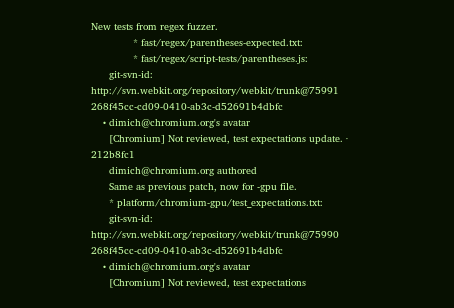New tests from regex fuzzer.
              * fast/regex/parentheses-expected.txt:
              * fast/regex/script-tests/parentheses.js:
      git-svn-id: http://svn.webkit.org/repository/webkit/trunk@75991 268f45cc-cd09-0410-ab3c-d52691b4dbfc
    • dimich@chromium.org's avatar
      [Chromium] Not reviewed, test expectations update. · 212b8fc1
      dimich@chromium.org authored
      Same as previous patch, now for -gpu file.
      * platform/chromium-gpu/test_expectations.txt:
      git-svn-id: http://svn.webkit.org/repository/webkit/trunk@75990 268f45cc-cd09-0410-ab3c-d52691b4dbfc
    • dimich@chromium.org's avatar
      [Chromium] Not reviewed, test expectations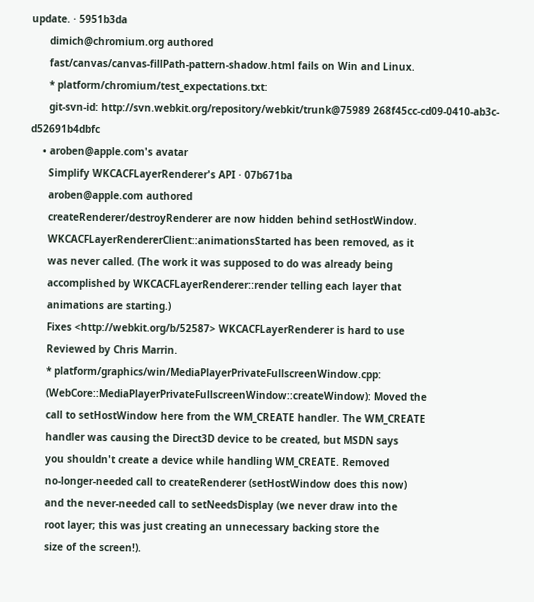update. · 5951b3da
      dimich@chromium.org authored
      fast/canvas/canvas-fillPath-pattern-shadow.html fails on Win and Linux.
      * platform/chromium/test_expectations.txt:
      git-svn-id: http://svn.webkit.org/repository/webkit/trunk@75989 268f45cc-cd09-0410-ab3c-d52691b4dbfc
    • aroben@apple.com's avatar
      Simplify WKCACFLayerRenderer's API · 07b671ba
      aroben@apple.com authored
      createRenderer/destroyRenderer are now hidden behind setHostWindow.
      WKCACFLayerRendererClient::animationsStarted has been removed, as it
      was never called. (The work it was supposed to do was already being
      accomplished by WKCACFLayerRenderer::render telling each layer that
      animations are starting.)
      Fixes <http://webkit.org/b/52587> WKCACFLayerRenderer is hard to use
      Reviewed by Chris Marrin.
      * platform/graphics/win/MediaPlayerPrivateFullscreenWindow.cpp:
      (WebCore::MediaPlayerPrivateFullscreenWindow::createWindow): Moved the
      call to setHostWindow here from the WM_CREATE handler. The WM_CREATE
      handler was causing the Direct3D device to be created, but MSDN says
      you shouldn't create a device while handling WM_CREATE. Removed
      no-longer-needed call to createRenderer (setHostWindow does this now)
      and the never-needed call to setNeedsDisplay (we never draw into the
      root layer; this was just creating an unnecessary backing store the
      size of the screen!).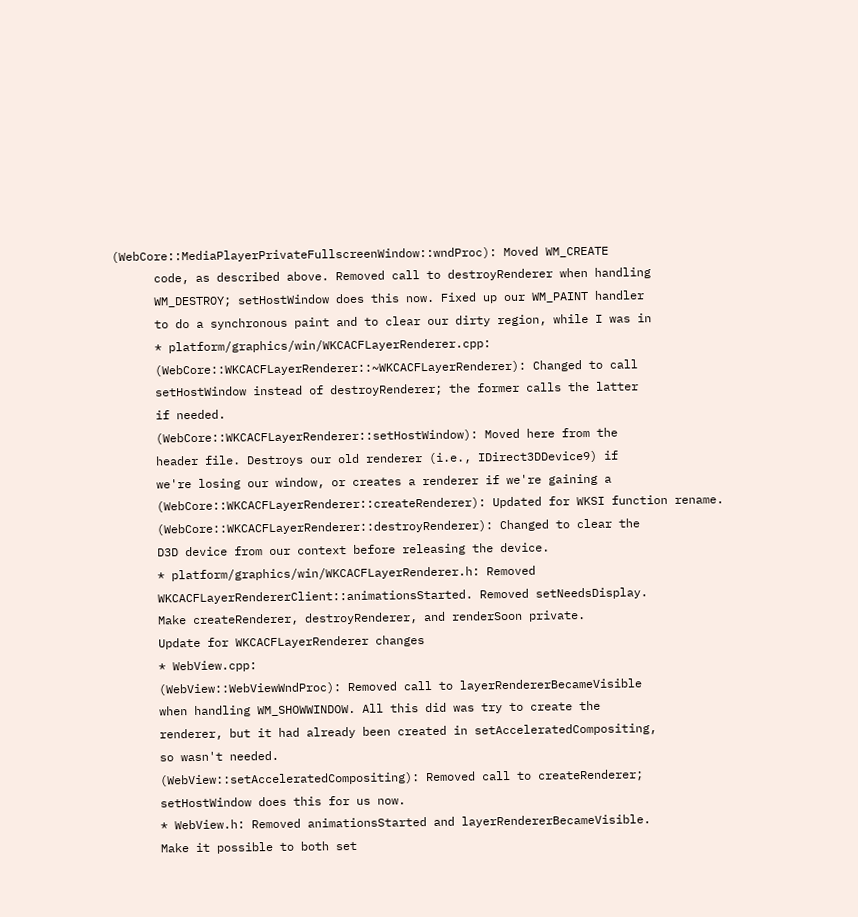(WebCore::MediaPlayerPrivateFullscreenWindow::wndProc): Moved WM_CREATE
      code, as described above. Removed call to destroyRenderer when handling
      WM_DESTROY; setHostWindow does this now. Fixed up our WM_PAINT handler
      to do a synchronous paint and to clear our dirty region, while I was in
      * platform/graphics/win/WKCACFLayerRenderer.cpp:
      (WebCore::WKCACFLayerRenderer::~WKCACFLayerRenderer): Changed to call
      setHostWindow instead of destroyRenderer; the former calls the latter
      if needed.
      (WebCore::WKCACFLayerRenderer::setHostWindow): Moved here from the
      header file. Destroys our old renderer (i.e., IDirect3DDevice9) if
      we're losing our window, or creates a renderer if we're gaining a
      (WebCore::WKCACFLayerRenderer::createRenderer): Updated for WKSI function rename.
      (WebCore::WKCACFLayerRenderer::destroyRenderer): Changed to clear the
      D3D device from our context before releasing the device.
      * platform/graphics/win/WKCACFLayerRenderer.h: Removed
      WKCACFLayerRendererClient::animationsStarted. Removed setNeedsDisplay.
      Make createRenderer, destroyRenderer, and renderSoon private.
      Update for WKCACFLayerRenderer changes
      * WebView.cpp:
      (WebView::WebViewWndProc): Removed call to layerRendererBecameVisible
      when handling WM_SHOWWINDOW. All this did was try to create the
      renderer, but it had already been created in setAcceleratedCompositing,
      so wasn't needed.
      (WebView::setAcceleratedCompositing): Removed call to createRenderer;
      setHostWindow does this for us now.
      * WebView.h: Removed animationsStarted and layerRendererBecameVisible.
      Make it possible to both set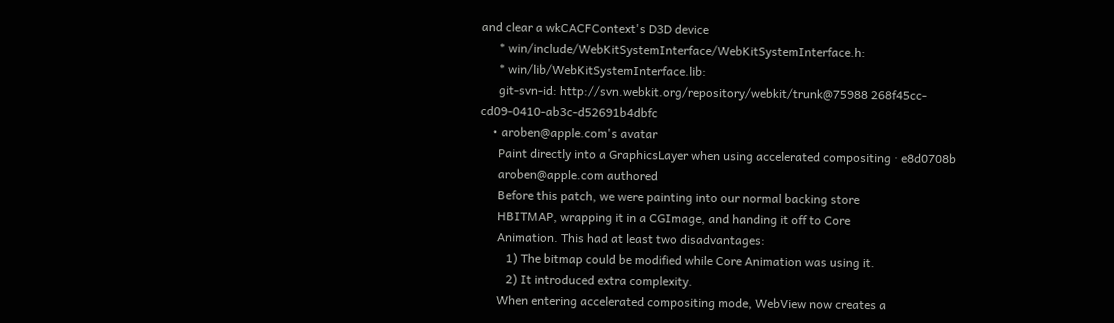and clear a wkCACFContext's D3D device
      * win/include/WebKitSystemInterface/WebKitSystemInterface.h:
      * win/lib/WebKitSystemInterface.lib:
      git-svn-id: http://svn.webkit.org/repository/webkit/trunk@75988 268f45cc-cd09-0410-ab3c-d52691b4dbfc
    • aroben@apple.com's avatar
      Paint directly into a GraphicsLayer when using accelerated compositing · e8d0708b
      aroben@apple.com authored
      Before this patch, we were painting into our normal backing store
      HBITMAP, wrapping it in a CGImage, and handing it off to Core
      Animation. This had at least two disadvantages:
         1) The bitmap could be modified while Core Animation was using it.
         2) It introduced extra complexity.
      When entering accelerated compositing mode, WebView now creates a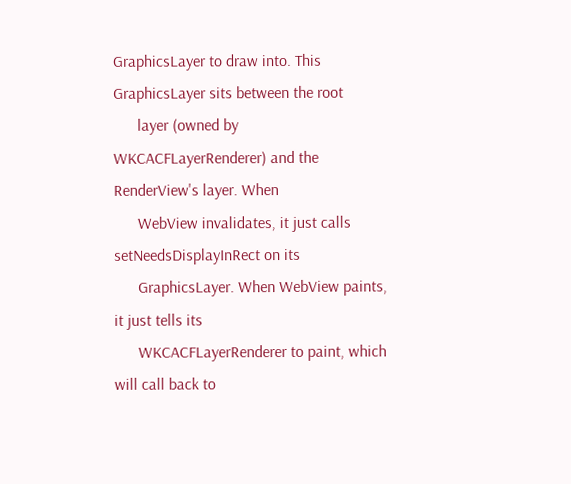GraphicsLayer to draw into. This GraphicsLayer sits between the root
      layer (owned by WKCACFLayerRenderer) and the RenderView's layer. When
      WebView invalidates, it just calls setNeedsDisplayInRect on its
      GraphicsLayer. When WebView paints, it just tells its
      WKCACFLayerRenderer to paint, which will call back to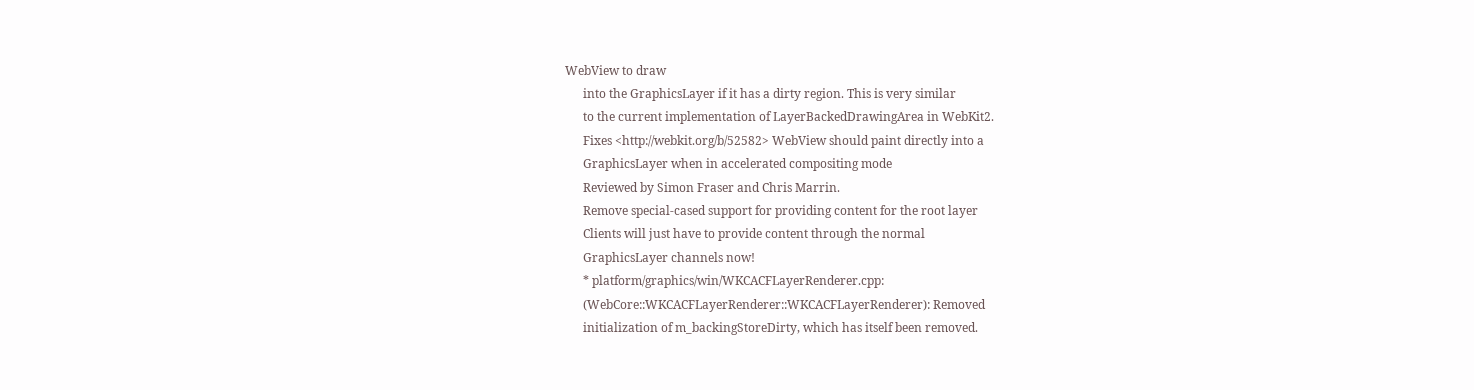WebView to draw
      into the GraphicsLayer if it has a dirty region. This is very similar
      to the current implementation of LayerBackedDrawingArea in WebKit2.
      Fixes <http://webkit.org/b/52582> WebView should paint directly into a
      GraphicsLayer when in accelerated compositing mode
      Reviewed by Simon Fraser and Chris Marrin.
      Remove special-cased support for providing content for the root layer
      Clients will just have to provide content through the normal
      GraphicsLayer channels now!
      * platform/graphics/win/WKCACFLayerRenderer.cpp:
      (WebCore::WKCACFLayerRenderer::WKCACFLayerRenderer): Removed
      initialization of m_backingStoreDirty, which has itself been removed.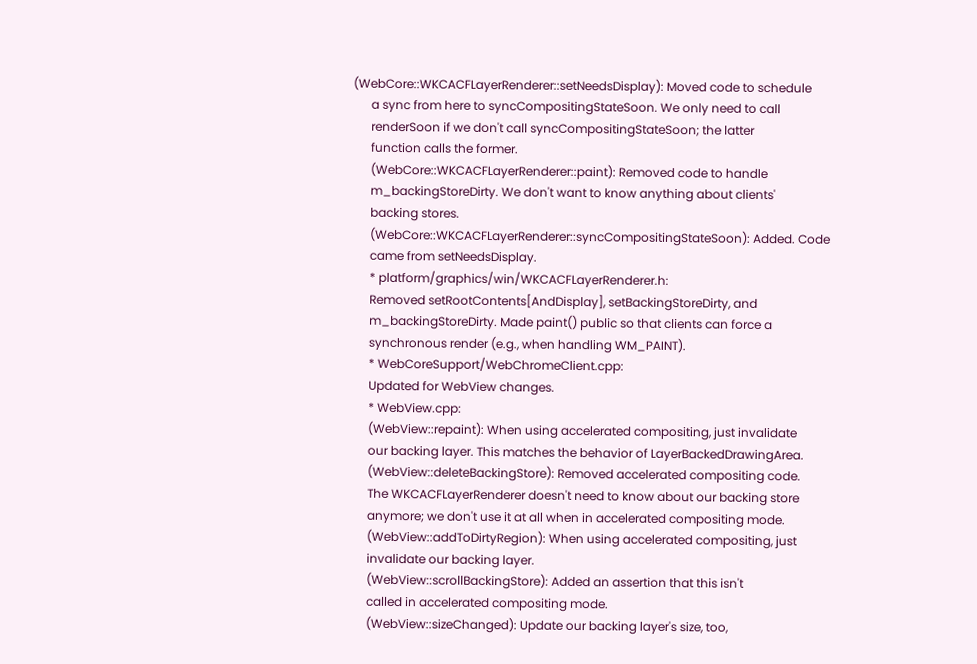(WebCore::WKCACFLayerRenderer::setNeedsDisplay): Moved code to schedule
      a sync from here to syncCompositingStateSoon. We only need to call
      renderSoon if we don't call syncCompositingStateSoon; the latter
      function calls the former.
      (WebCore::WKCACFLayerRenderer::paint): Removed code to handle
      m_backingStoreDirty. We don't want to know anything about clients'
      backing stores.
      (WebCore::WKCACFLayerRenderer::syncCompositingStateSoon): Added. Code
      came from setNeedsDisplay.
      * platform/graphics/win/WKCACFLayerRenderer.h:
      Removed setRootContents[AndDisplay], setBackingStoreDirty, and
      m_backingStoreDirty. Made paint() public so that clients can force a
      synchronous render (e.g., when handling WM_PAINT).
      * WebCoreSupport/WebChromeClient.cpp:
      Updated for WebView changes.
      * WebView.cpp:
      (WebView::repaint): When using accelerated compositing, just invalidate
      our backing layer. This matches the behavior of LayerBackedDrawingArea.
      (WebView::deleteBackingStore): Removed accelerated compositing code.
      The WKCACFLayerRenderer doesn't need to know about our backing store
      anymore; we don't use it at all when in accelerated compositing mode.
      (WebView::addToDirtyRegion): When using accelerated compositing, just
      invalidate our backing layer.
      (WebView::scrollBackingStore): Added an assertion that this isn't
      called in accelerated compositing mode.
      (WebView::sizeChanged): Update our backing layer's size, too,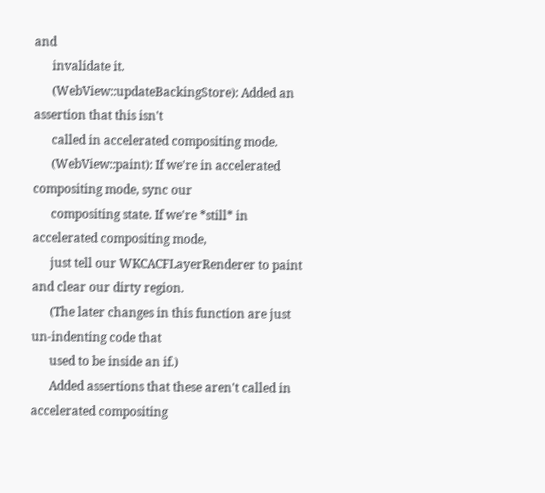and
      invalidate it.
      (WebView::updateBackingStore): Added an assertion that this isn't
      called in accelerated compositing mode.
      (WebView::paint): If we're in accelerated compositing mode, sync our
      compositing state. If we're *still* in accelerated compositing mode,
      just tell our WKCACFLayerRenderer to paint and clear our dirty region.
      (The later changes in this function are just un-indenting code that
      used to be inside an if.)
      Added assertions that these aren't called in accelerated compositing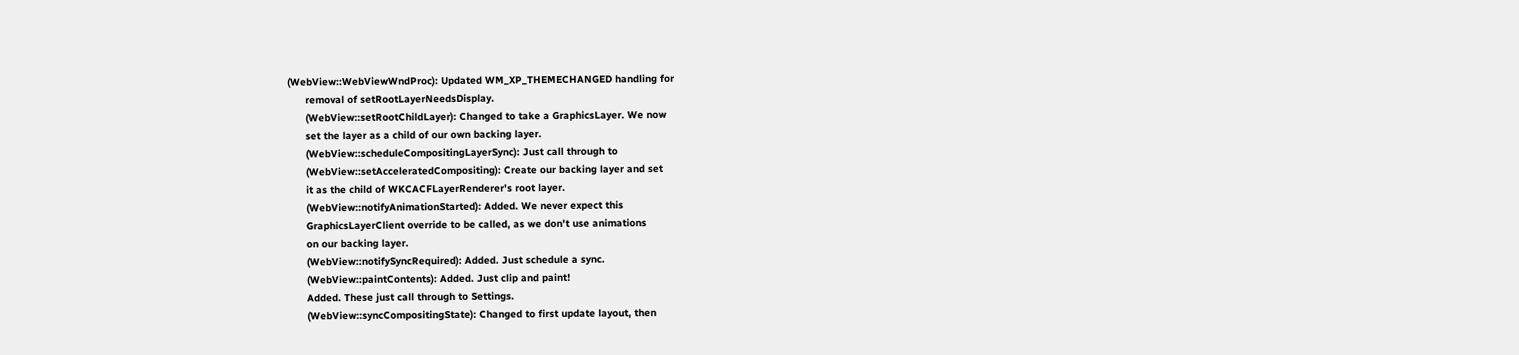(WebView::WebViewWndProc): Updated WM_XP_THEMECHANGED handling for
      removal of setRootLayerNeedsDisplay.
      (WebView::setRootChildLayer): Changed to take a GraphicsLayer. We now
      set the layer as a child of our own backing layer.
      (WebView::scheduleCompositingLayerSync): Just call through to
      (WebView::setAcceleratedCompositing): Create our backing layer and set
      it as the child of WKCACFLayerRenderer's root layer.
      (WebView::notifyAnimationStarted): Added. We never expect this
      GraphicsLayerClient override to be called, as we don't use animations
      on our backing layer.
      (WebView::notifySyncRequired): Added. Just schedule a sync.
      (WebView::paintContents): Added. Just clip and paint!
      Added. These just call through to Settings.
      (WebView::syncCompositingState): Changed to first update layout, then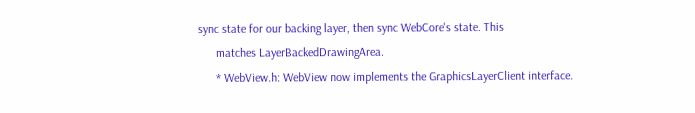sync state for our backing layer, then sync WebCore's state. This
      matches LayerBackedDrawingArea.
      * WebView.h: WebView now implements the GraphicsLayerClient interface.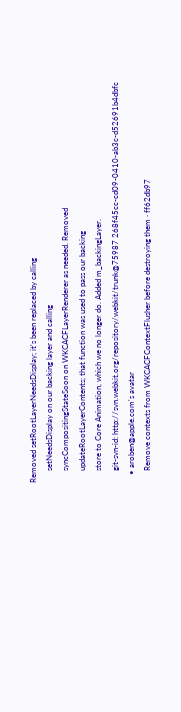Removed setRootLayerNeedsDisplay; it's been replaced by calling
      setNeedsDisplay on our backing layer and calling
      syncCompositingStateSoon on WKCACFLayerRenderer as needed. Removed
      updateRootLayerContents; that function was used to pass our backing
      store to Core Animation, which we no longer do. Added m_backingLayer.
      git-svn-id: http://svn.webkit.org/repository/webkit/trunk@75987 268f45cc-cd09-0410-ab3c-d52691b4dbfc
    • aroben@apple.com's avatar
      Remove contexts from WKCACFContextFlusher before destroying them · ff62db97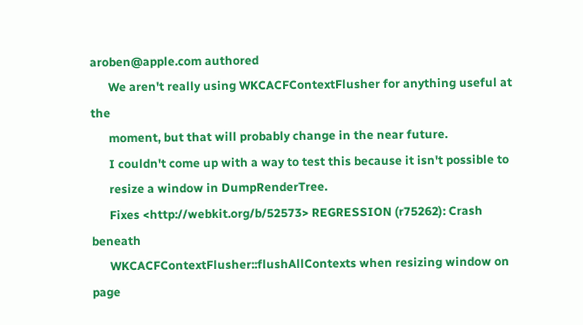aroben@apple.com authored
      We aren't really using WKCACFContextFlusher for anything useful at the
      moment, but that will probably change in the near future.
      I couldn't come up with a way to test this because it isn't possible to
      resize a window in DumpRenderTree.
      Fixes <http://webkit.org/b/52573> REGRESSION (r75262): Crash beneath
      WKCACFContextFlusher::flushAllContexts when resizing window on page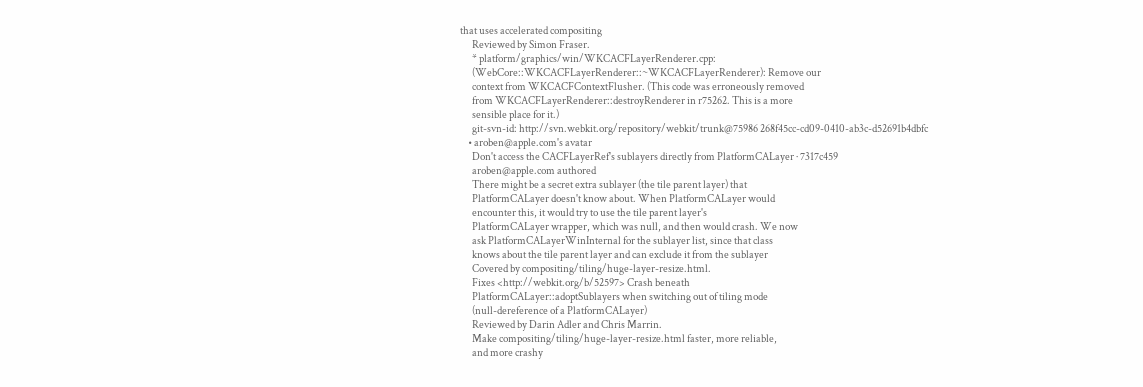that uses accelerated compositing
      Reviewed by Simon Fraser.
      * platform/graphics/win/WKCACFLayerRenderer.cpp:
      (WebCore::WKCACFLayerRenderer::~WKCACFLayerRenderer): Remove our
      context from WKCACFContextFlusher. (This code was erroneously removed
      from WKCACFLayerRenderer::destroyRenderer in r75262. This is a more
      sensible place for it.)
      git-svn-id: http://svn.webkit.org/repository/webkit/trunk@75986 268f45cc-cd09-0410-ab3c-d52691b4dbfc
    • aroben@apple.com's avatar
      Don't access the CACFLayerRef's sublayers directly from PlatformCALayer · 7317c459
      aroben@apple.com authored
      There might be a secret extra sublayer (the tile parent layer) that
      PlatformCALayer doesn't know about. When PlatformCALayer would
      encounter this, it would try to use the tile parent layer's
      PlatformCALayer wrapper, which was null, and then would crash. We now
      ask PlatformCALayerWinInternal for the sublayer list, since that class
      knows about the tile parent layer and can exclude it from the sublayer
      Covered by compositing/tiling/huge-layer-resize.html.
      Fixes <http://webkit.org/b/52597> Crash beneath
      PlatformCALayer::adoptSublayers when switching out of tiling mode
      (null-dereference of a PlatformCALayer)
      Reviewed by Darin Adler and Chris Marrin.
      Make compositing/tiling/huge-layer-resize.html faster, more reliable,
      and more crashy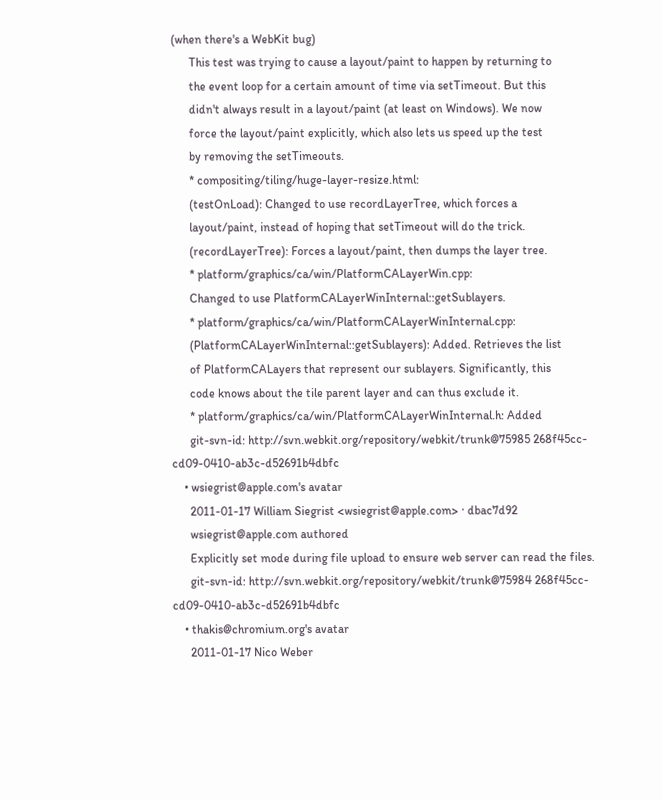(when there's a WebKit bug)
      This test was trying to cause a layout/paint to happen by returning to
      the event loop for a certain amount of time via setTimeout. But this
      didn't always result in a layout/paint (at least on Windows). We now
      force the layout/paint explicitly, which also lets us speed up the test
      by removing the setTimeouts.
      * compositing/tiling/huge-layer-resize.html:
      (testOnLoad): Changed to use recordLayerTree, which forces a
      layout/paint, instead of hoping that setTimeout will do the trick.
      (recordLayerTree): Forces a layout/paint, then dumps the layer tree.
      * platform/graphics/ca/win/PlatformCALayerWin.cpp:
      Changed to use PlatformCALayerWinInternal::getSublayers.
      * platform/graphics/ca/win/PlatformCALayerWinInternal.cpp:
      (PlatformCALayerWinInternal::getSublayers): Added. Retrieves the list
      of PlatformCALayers that represent our sublayers. Significantly, this
      code knows about the tile parent layer and can thus exclude it.
      * platform/graphics/ca/win/PlatformCALayerWinInternal.h: Added
      git-svn-id: http://svn.webkit.org/repository/webkit/trunk@75985 268f45cc-cd09-0410-ab3c-d52691b4dbfc
    • wsiegrist@apple.com's avatar
      2011-01-17 William Siegrist <wsiegrist@apple.com> · dbac7d92
      wsiegrist@apple.com authored
      Explicitly set mode during file upload to ensure web server can read the files.
      git-svn-id: http://svn.webkit.org/repository/webkit/trunk@75984 268f45cc-cd09-0410-ab3c-d52691b4dbfc
    • thakis@chromium.org's avatar
      2011-01-17 Nico Weber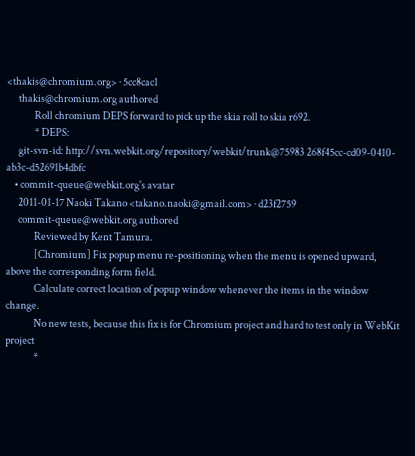<thakis@chromium.org> · 5cc8cac1
      thakis@chromium.org authored
              Roll chromium DEPS forward to pick up the skia roll to skia r692.
              * DEPS:
      git-svn-id: http://svn.webkit.org/repository/webkit/trunk@75983 268f45cc-cd09-0410-ab3c-d52691b4dbfc
    • commit-queue@webkit.org's avatar
      2011-01-17 Naoki Takano <takano.naoki@gmail.com> · d23f2759
      commit-queue@webkit.org authored
              Reviewed by Kent Tamura.
              [Chromium] Fix popup menu re-positioning when the menu is opened upward, above the corresponding form field.
              Calculate correct location of popup window whenever the items in the window change.
              No new tests, because this fix is for Chromium project and hard to test only in WebKit project
              *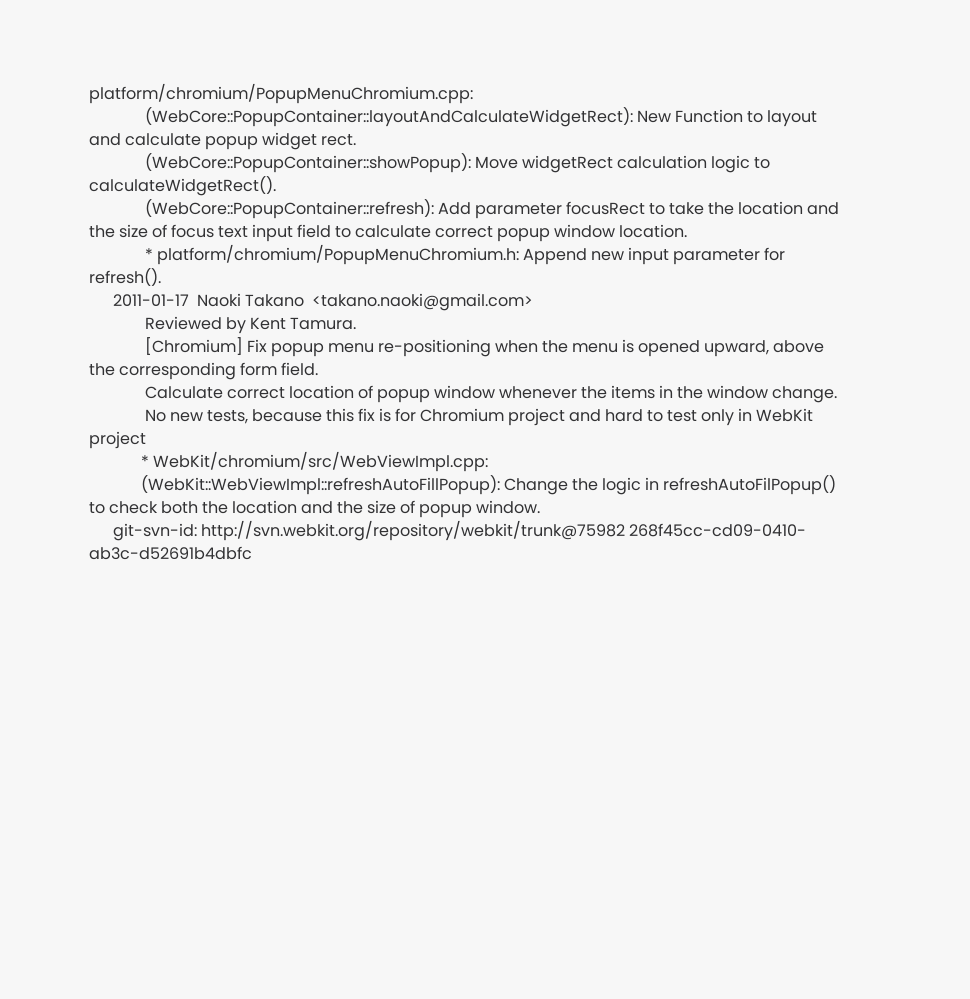platform/chromium/PopupMenuChromium.cpp:
              (WebCore::PopupContainer::layoutAndCalculateWidgetRect): New Function to layout and calculate popup widget rect.
              (WebCore::PopupContainer::showPopup): Move widgetRect calculation logic to calculateWidgetRect().
              (WebCore::PopupContainer::refresh): Add parameter focusRect to take the location and the size of focus text input field to calculate correct popup window location.
              * platform/chromium/PopupMenuChromium.h: Append new input parameter for refresh().
      2011-01-17  Naoki Takano  <takano.naoki@gmail.com>
              Reviewed by Kent Tamura.
              [Chromium] Fix popup menu re-positioning when the menu is opened upward, above the corresponding form field.
              Calculate correct location of popup window whenever the items in the window change.
              No new tests, because this fix is for Chromium project and hard to test only in WebKit project
             * WebKit/chromium/src/WebViewImpl.cpp:
             (WebKit::WebViewImpl::refreshAutoFillPopup): Change the logic in refreshAutoFilPopup() to check both the location and the size of popup window.
      git-svn-id: http://svn.webkit.org/repository/webkit/trunk@75982 268f45cc-cd09-0410-ab3c-d52691b4dbfc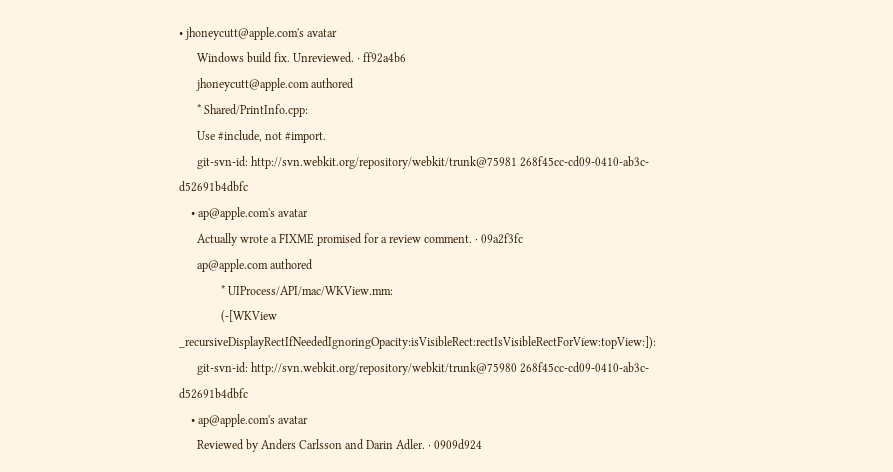• jhoneycutt@apple.com's avatar
      Windows build fix. Unreviewed. · ff92a4b6
      jhoneycutt@apple.com authored
      * Shared/PrintInfo.cpp:
      Use #include, not #import.
      git-svn-id: http://svn.webkit.org/repository/webkit/trunk@75981 268f45cc-cd09-0410-ab3c-d52691b4dbfc
    • ap@apple.com's avatar
      Actually wrote a FIXME promised for a review comment. · 09a2f3fc
      ap@apple.com authored
              * UIProcess/API/mac/WKView.mm:
              (-[WKView _recursiveDisplayRectIfNeededIgnoringOpacity:isVisibleRect:rectIsVisibleRectForView:topView:]):
      git-svn-id: http://svn.webkit.org/repository/webkit/trunk@75980 268f45cc-cd09-0410-ab3c-d52691b4dbfc
    • ap@apple.com's avatar
      Reviewed by Anders Carlsson and Darin Adler. · 0909d924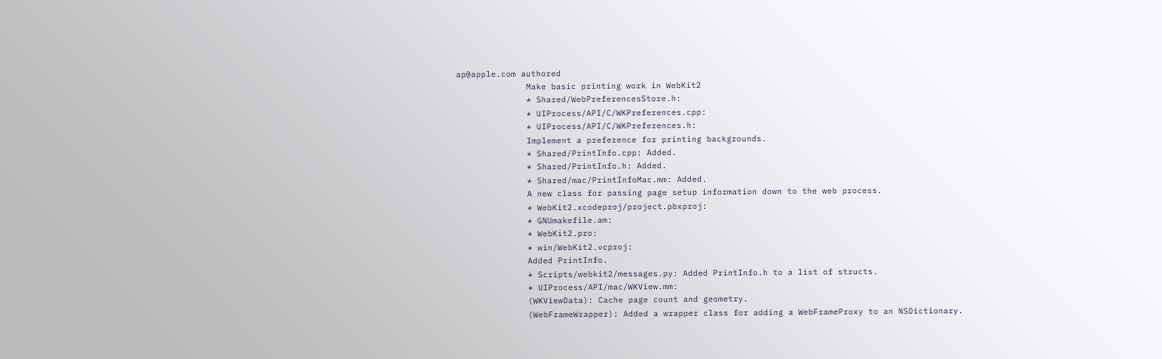ap@apple.com authored
              Make basic printing work in WebKit2
              * Shared/WebPreferencesStore.h:
              * UIProcess/API/C/WKPreferences.cpp:
              * UIProcess/API/C/WKPreferences.h:
              Implement a preference for printing backgrounds.
              * Shared/PrintInfo.cpp: Added.
              * Shared/PrintInfo.h: Added.
              * Shared/mac/PrintInfoMac.mm: Added.
              A new class for passing page setup information down to the web process.
              * WebKit2.xcodeproj/project.pbxproj:
              * GNUmakefile.am:
              * WebKit2.pro:
              * win/WebKit2.vcproj:
              Added PrintInfo.
              * Scripts/webkit2/messages.py: Added PrintInfo.h to a list of structs.
              * UIProcess/API/mac/WKView.mm:
              (WKViewData): Cache page count and geometry.
              (WebFrameWrapper): Added a wrapper class for adding a WebFrameProxy to an NSDictionary.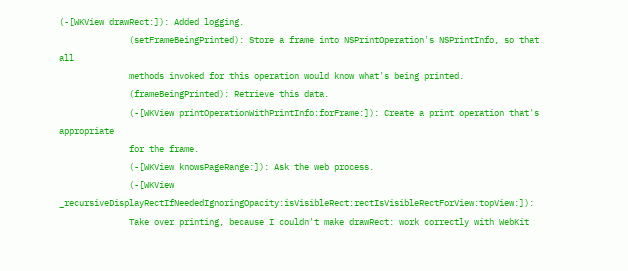(-[WKView drawRect:]): Added logging.
              (setFrameBeingPrinted): Store a frame into NSPrintOperation's NSPrintInfo, so that all
              methods invoked for this operation would know what's being printed.
              (frameBeingPrinted): Retrieve this data.
              (-[WKView printOperationWithPrintInfo:forFrame:]): Create a print operation that's appropriate
              for the frame.
              (-[WKView knowsPageRange:]): Ask the web process.
              (-[WKView _recursiveDisplayRectIfNeededIgnoringOpacity:isVisibleRect:rectIsVisibleRectForView:topView:]):
              Take over printing, because I couldn't make drawRect: work correctly with WebKit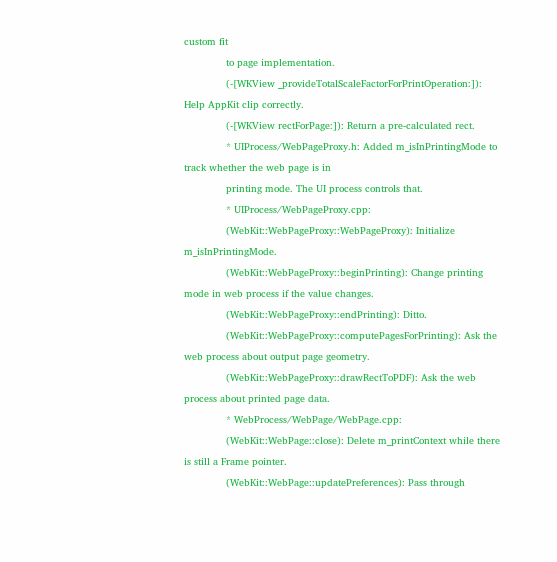custom fit
              to page implementation.
              (-[WKView _provideTotalScaleFactorForPrintOperation:]): Help AppKit clip correctly.
              (-[WKView rectForPage:]): Return a pre-calculated rect.
              * UIProcess/WebPageProxy.h: Added m_isInPrintingMode to track whether the web page is in
              printing mode. The UI process controls that.
              * UIProcess/WebPageProxy.cpp:
              (WebKit::WebPageProxy::WebPageProxy): Initialize m_isInPrintingMode.
              (WebKit::WebPageProxy::beginPrinting): Change printing mode in web process if the value changes.
              (WebKit::WebPageProxy::endPrinting): Ditto.
              (WebKit::WebPageProxy::computePagesForPrinting): Ask the web process about output page geometry.
              (WebKit::WebPageProxy::drawRectToPDF): Ask the web process about printed page data.
              * WebProcess/WebPage/WebPage.cpp:
              (WebKit::WebPage::close): Delete m_printContext while there is still a Frame pointer.
              (WebKit::WebPage::updatePreferences): Pass through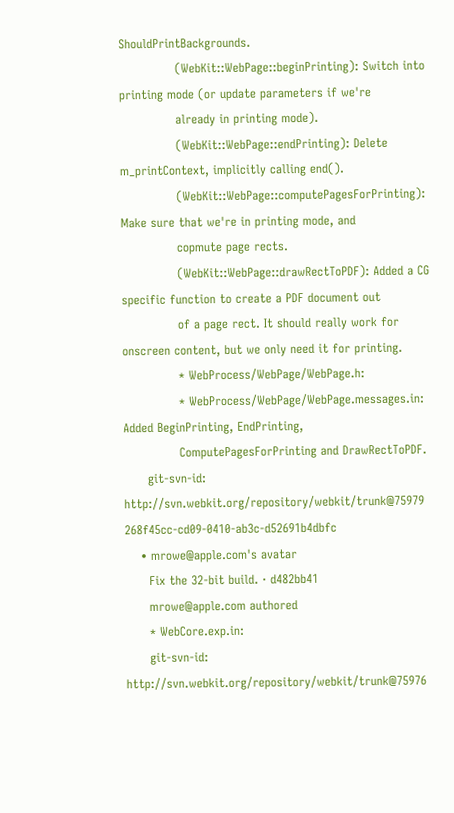ShouldPrintBackgrounds.
              (WebKit::WebPage::beginPrinting): Switch into printing mode (or update parameters if we're
              already in printing mode).
              (WebKit::WebPage::endPrinting): Delete m_printContext, implicitly calling end().
              (WebKit::WebPage::computePagesForPrinting): Make sure that we're in printing mode, and
              copmute page rects.
              (WebKit::WebPage::drawRectToPDF): Added a CG specific function to create a PDF document out
              of a page rect. It should really work for onscreen content, but we only need it for printing.
              * WebProcess/WebPage/WebPage.h:
              * WebProcess/WebPage/WebPage.messages.in: Added BeginPrinting, EndPrinting,
              ComputePagesForPrinting and DrawRectToPDF.
      git-svn-id: http://svn.webkit.org/repository/webkit/trunk@75979 268f45cc-cd09-0410-ab3c-d52691b4dbfc
    • mrowe@apple.com's avatar
      Fix the 32-bit build. · d482bb41
      mrowe@apple.com authored
      * WebCore.exp.in:
      git-svn-id: http://svn.webkit.org/repository/webkit/trunk@75976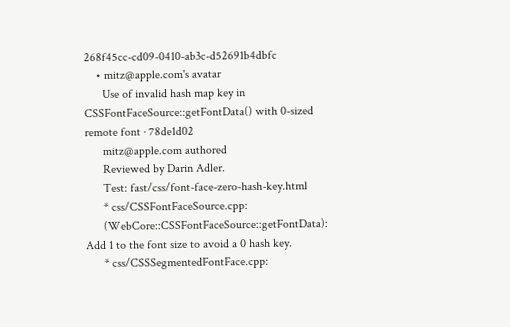268f45cc-cd09-0410-ab3c-d52691b4dbfc
    • mitz@apple.com's avatar
      Use of invalid hash map key in CSSFontFaceSource::getFontData() with 0-sized remote font · 78de1d02
      mitz@apple.com authored
      Reviewed by Darin Adler.
      Test: fast/css/font-face-zero-hash-key.html
      * css/CSSFontFaceSource.cpp:
      (WebCore::CSSFontFaceSource::getFontData): Add 1 to the font size to avoid a 0 hash key.
      * css/CSSSegmentedFontFace.cpp: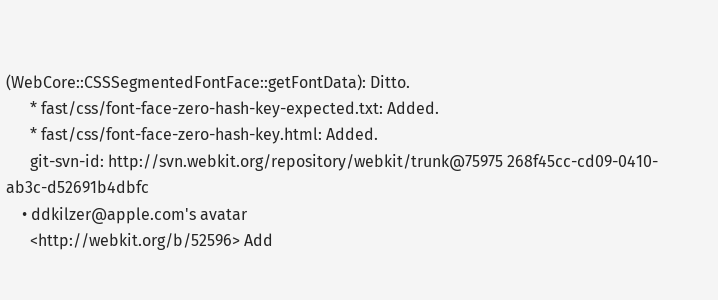(WebCore::CSSSegmentedFontFace::getFontData): Ditto.
      * fast/css/font-face-zero-hash-key-expected.txt: Added.
      * fast/css/font-face-zero-hash-key.html: Added.
      git-svn-id: http://svn.webkit.org/repository/webkit/trunk@75975 268f45cc-cd09-0410-ab3c-d52691b4dbfc
    • ddkilzer@apple.com's avatar
      <http://webkit.org/b/52596> Add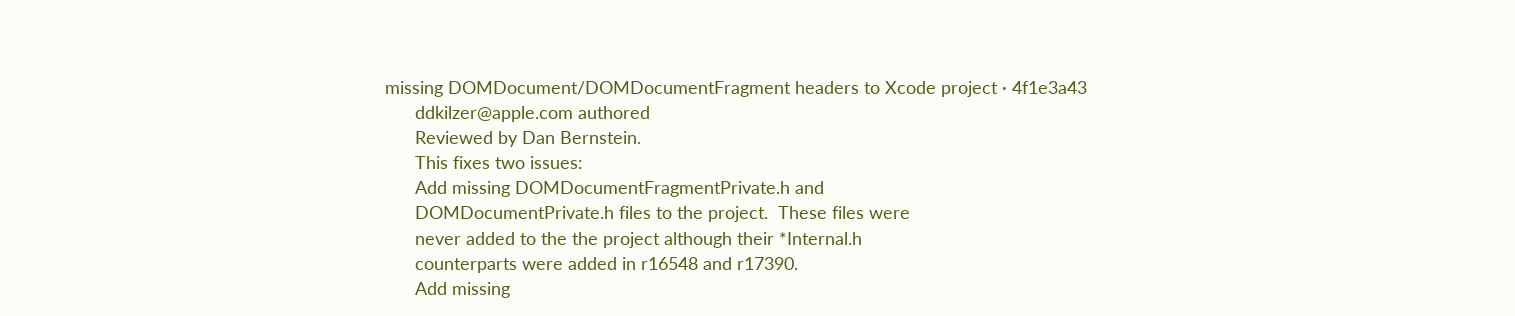missing DOMDocument/DOMDocumentFragment headers to Xcode project · 4f1e3a43
      ddkilzer@apple.com authored
      Reviewed by Dan Bernstein.
      This fixes two issues:
      Add missing DOMDocumentFragmentPrivate.h and
      DOMDocumentPrivate.h files to the project.  These files were
      never added to the the project although their *Internal.h
      counterparts were added in r16548 and r17390.
      Add missing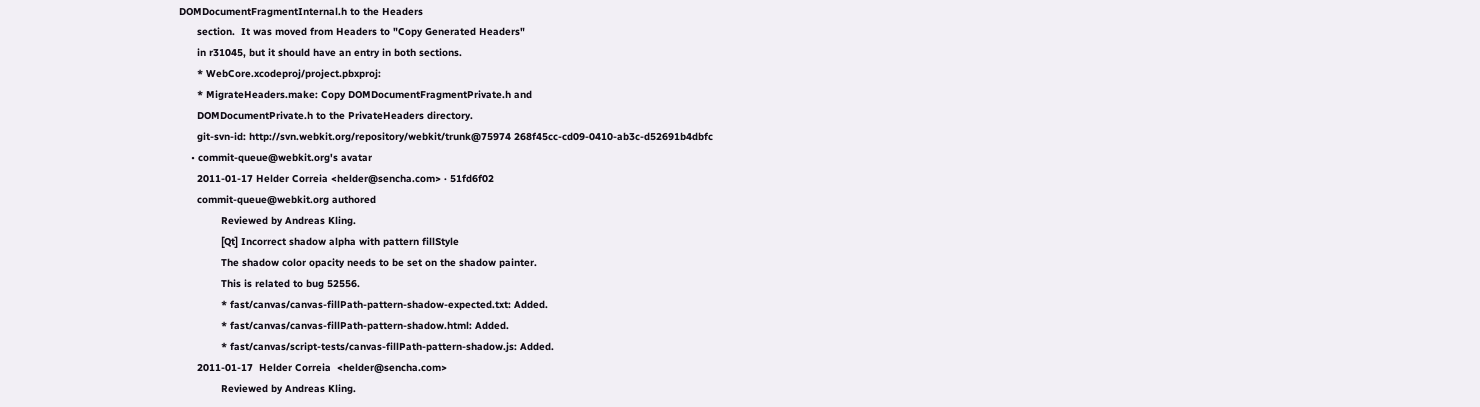DOMDocumentFragmentInternal.h to the Headers
      section.  It was moved from Headers to "Copy Generated Headers"
      in r31045, but it should have an entry in both sections.
      * WebCore.xcodeproj/project.pbxproj:
      * MigrateHeaders.make: Copy DOMDocumentFragmentPrivate.h and
      DOMDocumentPrivate.h to the PrivateHeaders directory.
      git-svn-id: http://svn.webkit.org/repository/webkit/trunk@75974 268f45cc-cd09-0410-ab3c-d52691b4dbfc
    • commit-queue@webkit.org's avatar
      2011-01-17 Helder Correia <helder@sencha.com> · 51fd6f02
      commit-queue@webkit.org authored
              Reviewed by Andreas Kling.
              [Qt] Incorrect shadow alpha with pattern fillStyle
              The shadow color opacity needs to be set on the shadow painter.
              This is related to bug 52556.
              * fast/canvas/canvas-fillPath-pattern-shadow-expected.txt: Added.
              * fast/canvas/canvas-fillPath-pattern-shadow.html: Added.
              * fast/canvas/script-tests/canvas-fillPath-pattern-shadow.js: Added.
      2011-01-17  Helder Correia  <helder@sencha.com>
              Reviewed by Andreas Kling.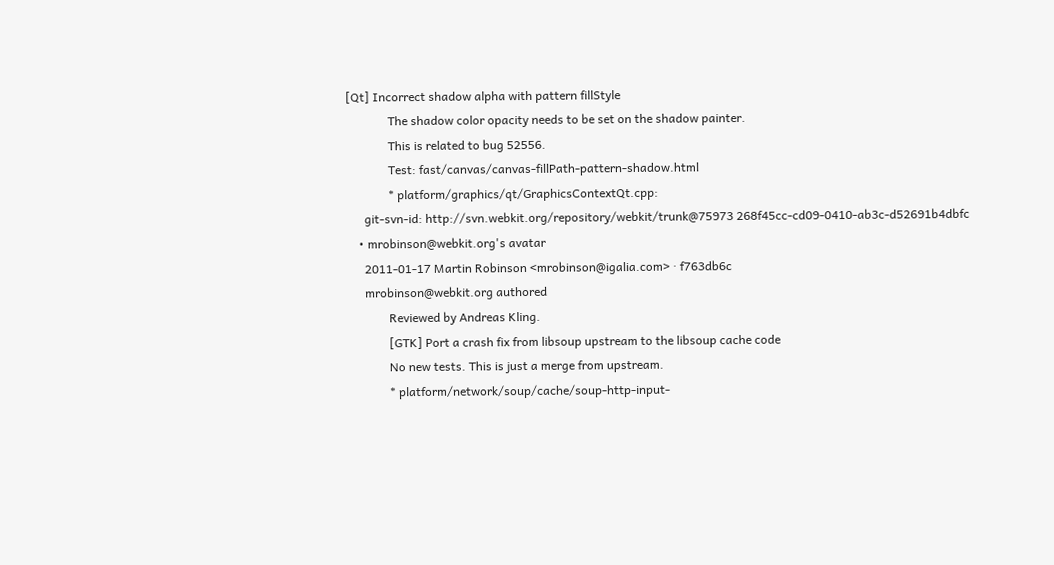[Qt] Incorrect shadow alpha with pattern fillStyle
              The shadow color opacity needs to be set on the shadow painter.
              This is related to bug 52556.
              Test: fast/canvas/canvas-fillPath-pattern-shadow.html
              * platform/graphics/qt/GraphicsContextQt.cpp:
      git-svn-id: http://svn.webkit.org/repository/webkit/trunk@75973 268f45cc-cd09-0410-ab3c-d52691b4dbfc
    • mrobinson@webkit.org's avatar
      2011-01-17 Martin Robinson <mrobinson@igalia.com> · f763db6c
      mrobinson@webkit.org authored
              Reviewed by Andreas Kling.
              [GTK] Port a crash fix from libsoup upstream to the libsoup cache code
              No new tests. This is just a merge from upstream.
              * platform/network/soup/cache/soup-http-input-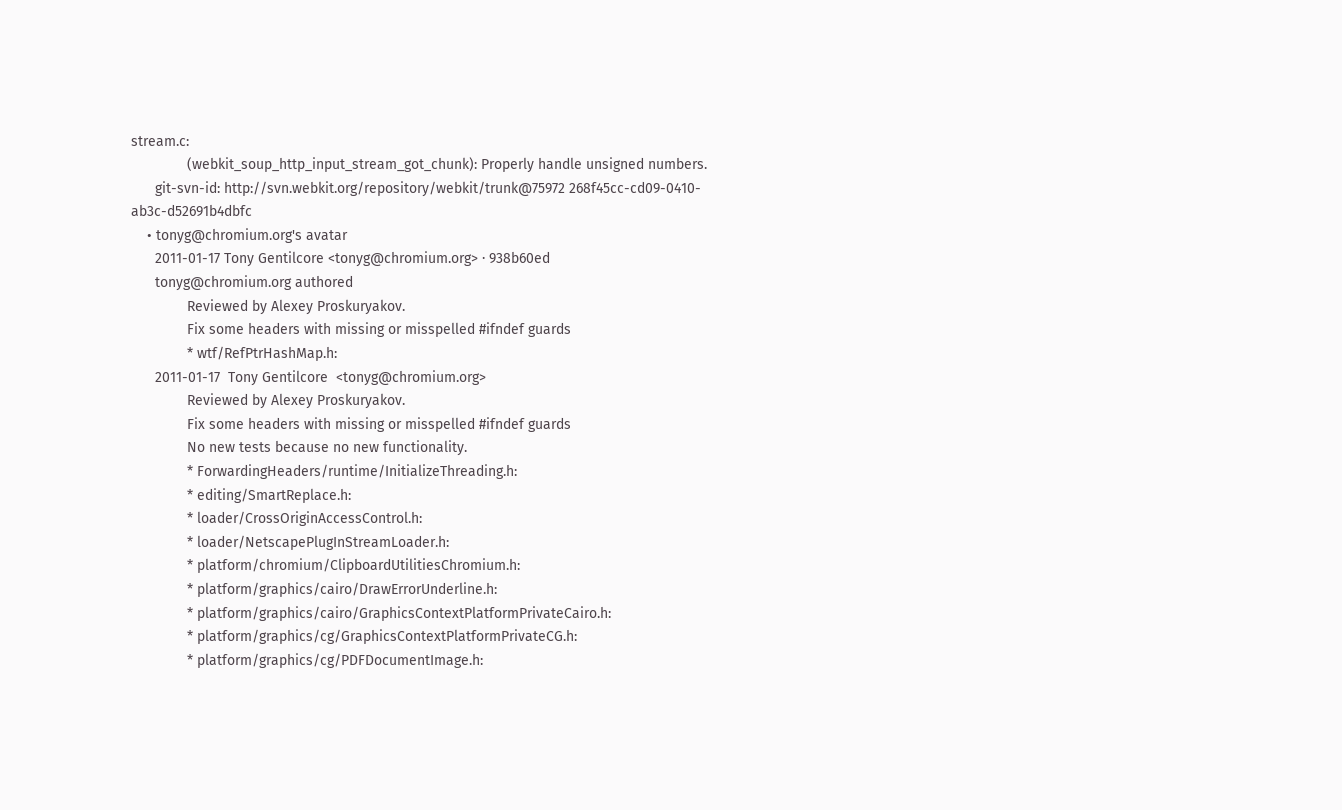stream.c:
              (webkit_soup_http_input_stream_got_chunk): Properly handle unsigned numbers.
      git-svn-id: http://svn.webkit.org/repository/webkit/trunk@75972 268f45cc-cd09-0410-ab3c-d52691b4dbfc
    • tonyg@chromium.org's avatar
      2011-01-17 Tony Gentilcore <tonyg@chromium.org> · 938b60ed
      tonyg@chromium.org authored
              Reviewed by Alexey Proskuryakov.
              Fix some headers with missing or misspelled #ifndef guards
              * wtf/RefPtrHashMap.h:
      2011-01-17  Tony Gentilcore  <tonyg@chromium.org>
              Reviewed by Alexey Proskuryakov.
              Fix some headers with missing or misspelled #ifndef guards
              No new tests because no new functionality.
              * ForwardingHeaders/runtime/InitializeThreading.h:
              * editing/SmartReplace.h:
              * loader/CrossOriginAccessControl.h:
              * loader/NetscapePlugInStreamLoader.h:
              * platform/chromium/ClipboardUtilitiesChromium.h:
              * platform/graphics/cairo/DrawErrorUnderline.h:
              * platform/graphics/cairo/GraphicsContextPlatformPrivateCairo.h:
              * platform/graphics/cg/GraphicsContextPlatformPrivateCG.h:
              * platform/graphics/cg/PDFDocumentImage.h: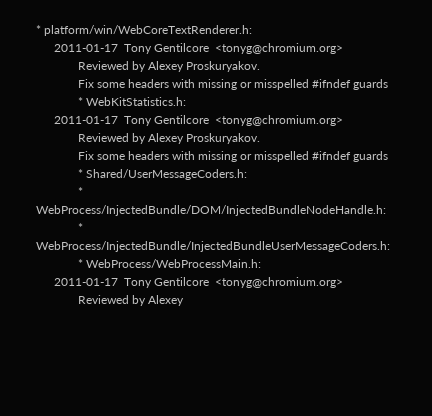* platform/win/WebCoreTextRenderer.h:
      2011-01-17  Tony Gentilcore  <tonyg@chromium.org>
              Reviewed by Alexey Proskuryakov.
              Fix some headers with missing or misspelled #ifndef guards
              * WebKitStatistics.h:
      2011-01-17  Tony Gentilcore  <tonyg@chromium.org>
              Reviewed by Alexey Proskuryakov.
              Fix some headers with missing or misspelled #ifndef guards
              * Shared/UserMessageCoders.h:
              * WebProcess/InjectedBundle/DOM/InjectedBundleNodeHandle.h:
              * WebProcess/InjectedBundle/InjectedBundleUserMessageCoders.h:
              * WebProcess/WebProcessMain.h:
      2011-01-17  Tony Gentilcore  <tonyg@chromium.org>
              Reviewed by Alexey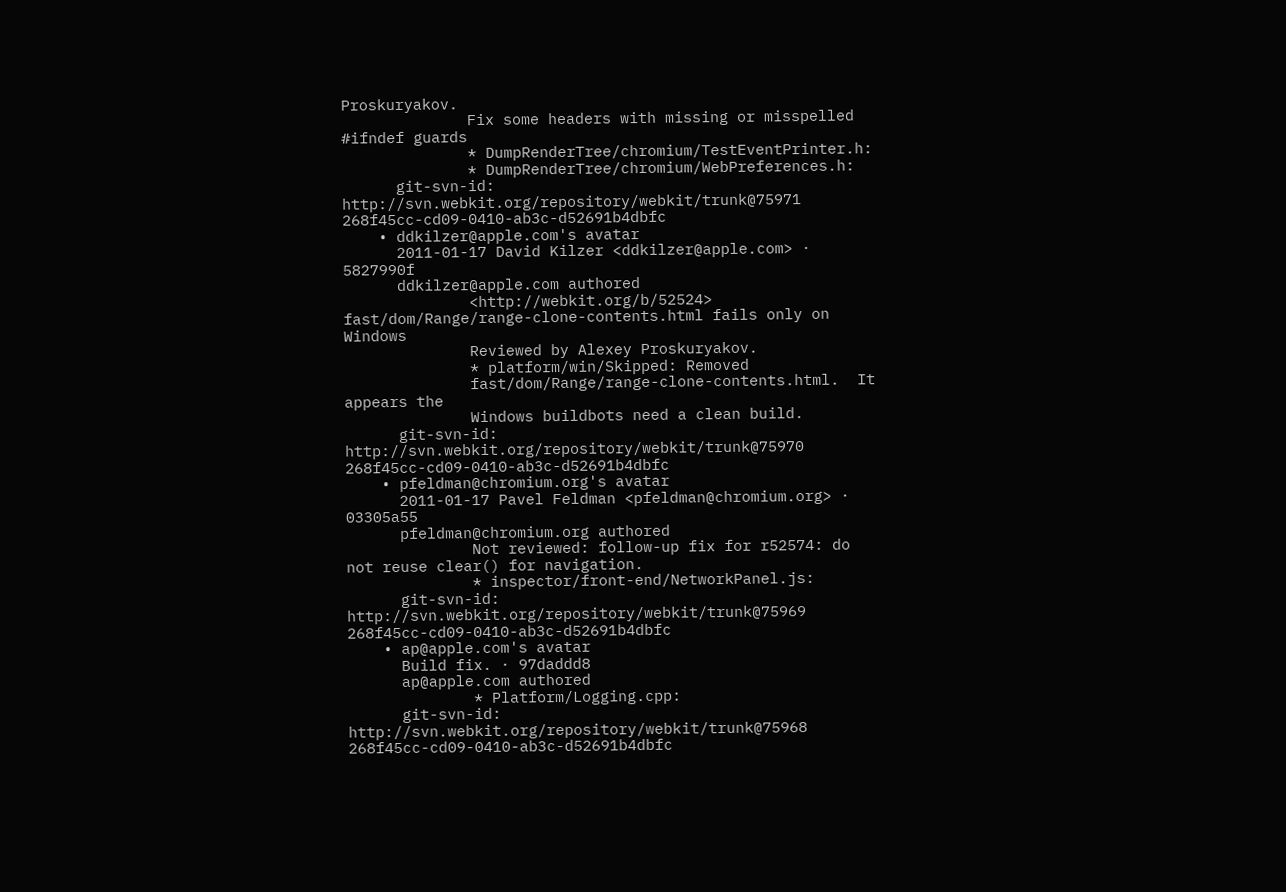Proskuryakov.
              Fix some headers with missing or misspelled #ifndef guards
              * DumpRenderTree/chromium/TestEventPrinter.h:
              * DumpRenderTree/chromium/WebPreferences.h:
      git-svn-id: http://svn.webkit.org/repository/webkit/trunk@75971 268f45cc-cd09-0410-ab3c-d52691b4dbfc
    • ddkilzer@apple.com's avatar
      2011-01-17 David Kilzer <ddkilzer@apple.com> · 5827990f
      ddkilzer@apple.com authored
              <http://webkit.org/b/52524> fast/dom/Range/range-clone-contents.html fails only on Windows
              Reviewed by Alexey Proskuryakov.
              * platform/win/Skipped: Removed
              fast/dom/Range/range-clone-contents.html.  It appears the
              Windows buildbots need a clean build.
      git-svn-id: http://svn.webkit.org/repository/webkit/trunk@75970 268f45cc-cd09-0410-ab3c-d52691b4dbfc
    • pfeldman@chromium.org's avatar
      2011-01-17 Pavel Feldman <pfeldman@chromium.org> · 03305a55
      pfeldman@chromium.org authored
              Not reviewed: follow-up fix for r52574: do not reuse clear() for navigation.
              * inspector/front-end/NetworkPanel.js:
      git-svn-id: http://svn.webkit.org/repository/webkit/trunk@75969 268f45cc-cd09-0410-ab3c-d52691b4dbfc
    • ap@apple.com's avatar
      Build fix. · 97daddd8
      ap@apple.com authored
              * Platform/Logging.cpp:
      git-svn-id: http://svn.webkit.org/repository/webkit/trunk@75968 268f45cc-cd09-0410-ab3c-d52691b4dbfc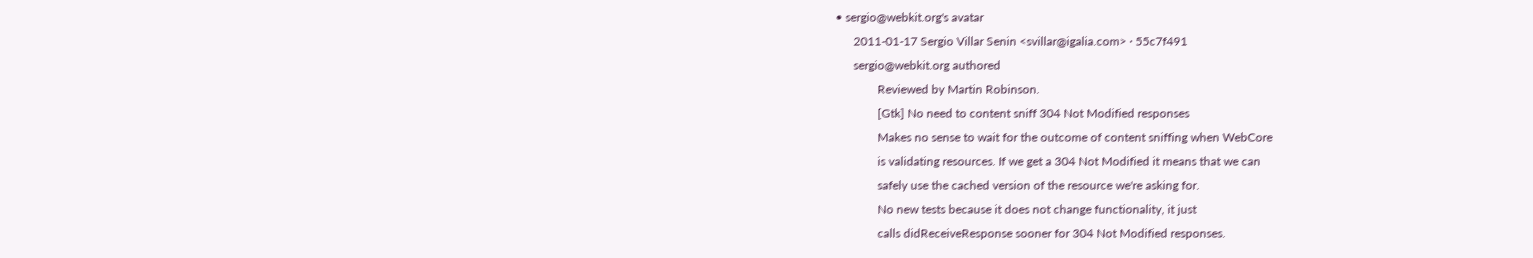• sergio@webkit.org's avatar
      2011-01-17 Sergio Villar Senin <svillar@igalia.com> · 55c7f491
      sergio@webkit.org authored
              Reviewed by Martin Robinson.
              [Gtk] No need to content sniff 304 Not Modified responses
              Makes no sense to wait for the outcome of content sniffing when WebCore
              is validating resources. If we get a 304 Not Modified it means that we can
              safely use the cached version of the resource we're asking for.
              No new tests because it does not change functionality, it just
              calls didReceiveResponse sooner for 304 Not Modified responses.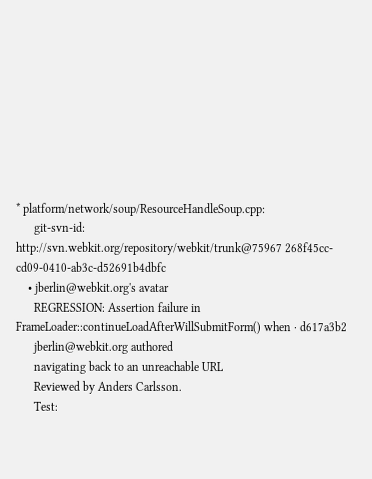* platform/network/soup/ResourceHandleSoup.cpp:
      git-svn-id: http://svn.webkit.org/repository/webkit/trunk@75967 268f45cc-cd09-0410-ab3c-d52691b4dbfc
    • jberlin@webkit.org's avatar
      REGRESSION: Assertion failure in FrameLoader::continueLoadAfterWillSubmitForm() when · d617a3b2
      jberlin@webkit.org authored
      navigating back to an unreachable URL
      Reviewed by Anders Carlsson.
      Test: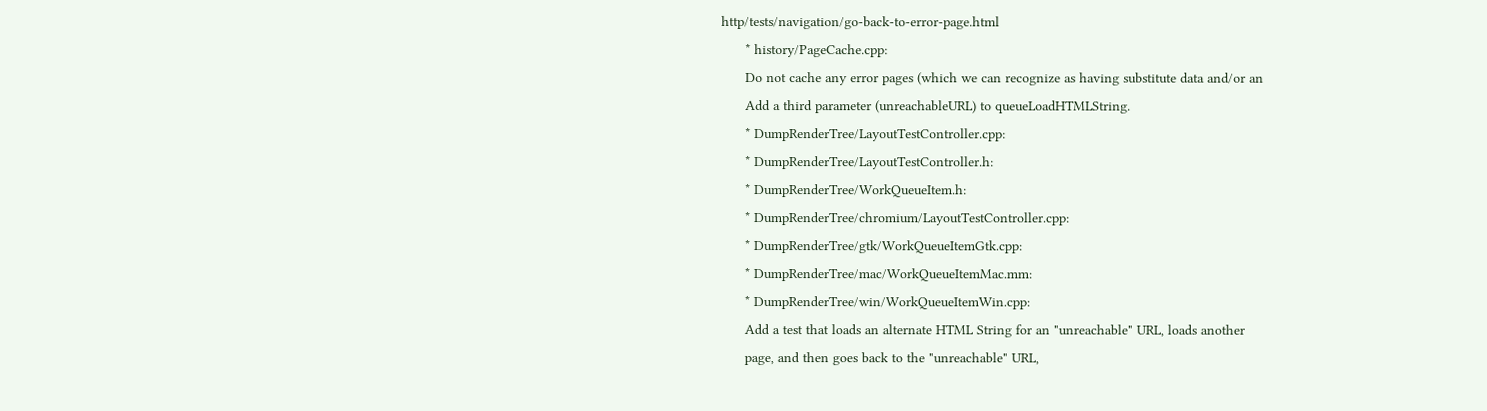http/tests/navigation/go-back-to-error-page.html
      * history/PageCache.cpp:
      Do not cache any error pages (which we can recognize as having substitute data and/or an
      Add a third parameter (unreachableURL) to queueLoadHTMLString.
      * DumpRenderTree/LayoutTestController.cpp:
      * DumpRenderTree/LayoutTestController.h:
      * DumpRenderTree/WorkQueueItem.h:
      * DumpRenderTree/chromium/LayoutTestController.cpp:
      * DumpRenderTree/gtk/WorkQueueItemGtk.cpp:
      * DumpRenderTree/mac/WorkQueueItemMac.mm:
      * DumpRenderTree/win/WorkQueueItemWin.cpp:
      Add a test that loads an alternate HTML String for an "unreachable" URL, loads another
      page, and then goes back to the "unreachable" URL,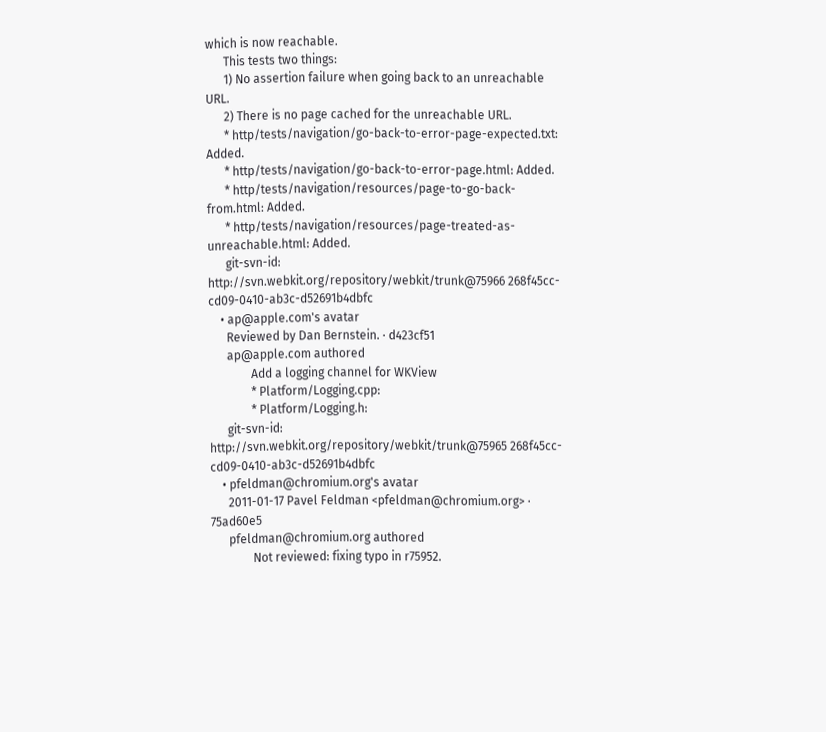which is now reachable.
      This tests two things:
      1) No assertion failure when going back to an unreachable URL.
      2) There is no page cached for the unreachable URL.
      * http/tests/navigation/go-back-to-error-page-expected.txt: Added.
      * http/tests/navigation/go-back-to-error-page.html: Added.
      * http/tests/navigation/resources/page-to-go-back-from.html: Added.
      * http/tests/navigation/resources/page-treated-as-unreachable.html: Added.
      git-svn-id: http://svn.webkit.org/repository/webkit/trunk@75966 268f45cc-cd09-0410-ab3c-d52691b4dbfc
    • ap@apple.com's avatar
      Reviewed by Dan Bernstein. · d423cf51
      ap@apple.com authored
              Add a logging channel for WKView
              * Platform/Logging.cpp:
              * Platform/Logging.h:
      git-svn-id: http://svn.webkit.org/repository/webkit/trunk@75965 268f45cc-cd09-0410-ab3c-d52691b4dbfc
    • pfeldman@chromium.org's avatar
      2011-01-17 Pavel Feldman <pfeldman@chromium.org> · 75ad60e5
      pfeldman@chromium.org authored
              Not reviewed: fixing typo in r75952.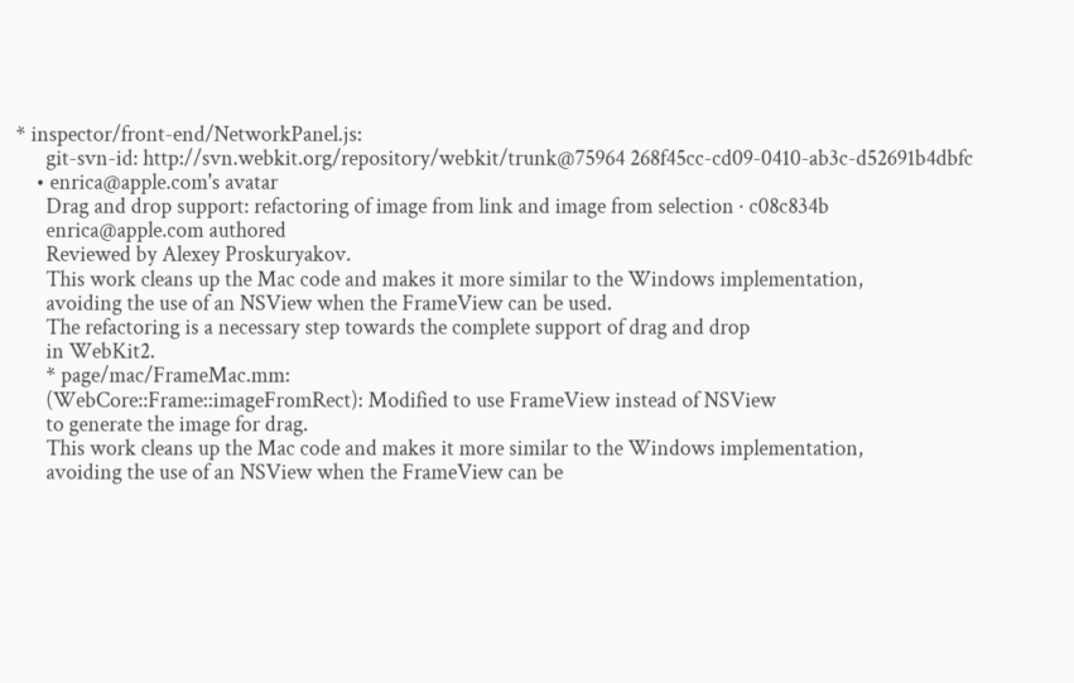* inspector/front-end/NetworkPanel.js:
      git-svn-id: http://svn.webkit.org/repository/webkit/trunk@75964 268f45cc-cd09-0410-ab3c-d52691b4dbfc
    • enrica@apple.com's avatar
      Drag and drop support: refactoring of image from link and image from selection · c08c834b
      enrica@apple.com authored
      Reviewed by Alexey Proskuryakov.
      This work cleans up the Mac code and makes it more similar to the Windows implementation,
      avoiding the use of an NSView when the FrameView can be used.
      The refactoring is a necessary step towards the complete support of drag and drop
      in WebKit2.
      * page/mac/FrameMac.mm:
      (WebCore::Frame::imageFromRect): Modified to use FrameView instead of NSView
      to generate the image for drag.
      This work cleans up the Mac code and makes it more similar to the Windows implementation,
      avoiding the use of an NSView when the FrameView can be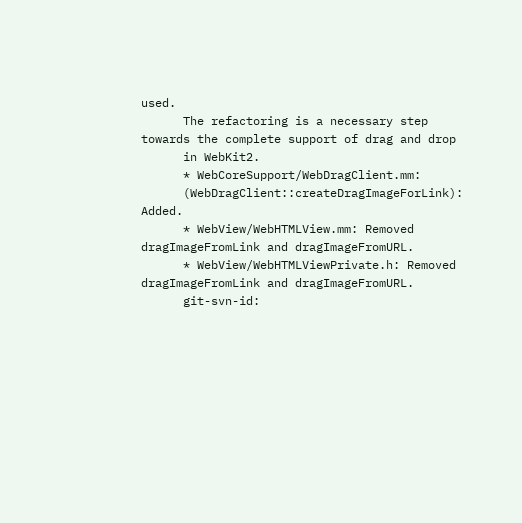used.
      The refactoring is a necessary step towards the complete support of drag and drop
      in WebKit2.
      * WebCoreSupport/WebDragClient.mm:
      (WebDragClient::createDragImageForLink): Added.
      * WebView/WebHTMLView.mm: Removed dragImageFromLink and dragImageFromURL.
      * WebView/WebHTMLViewPrivate.h: Removed dragImageFromLink and dragImageFromURL.
      git-svn-id: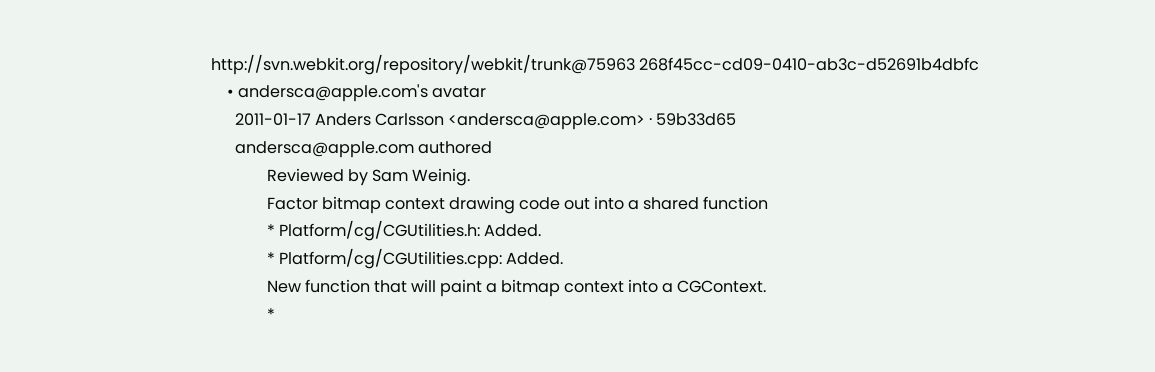http://svn.webkit.org/repository/webkit/trunk@75963 268f45cc-cd09-0410-ab3c-d52691b4dbfc
    • andersca@apple.com's avatar
      2011-01-17 Anders Carlsson <andersca@apple.com> · 59b33d65
      andersca@apple.com authored
              Reviewed by Sam Weinig.
              Factor bitmap context drawing code out into a shared function
              * Platform/cg/CGUtilities.h: Added.
              * Platform/cg/CGUtilities.cpp: Added.
              New function that will paint a bitmap context into a CGContext.
              *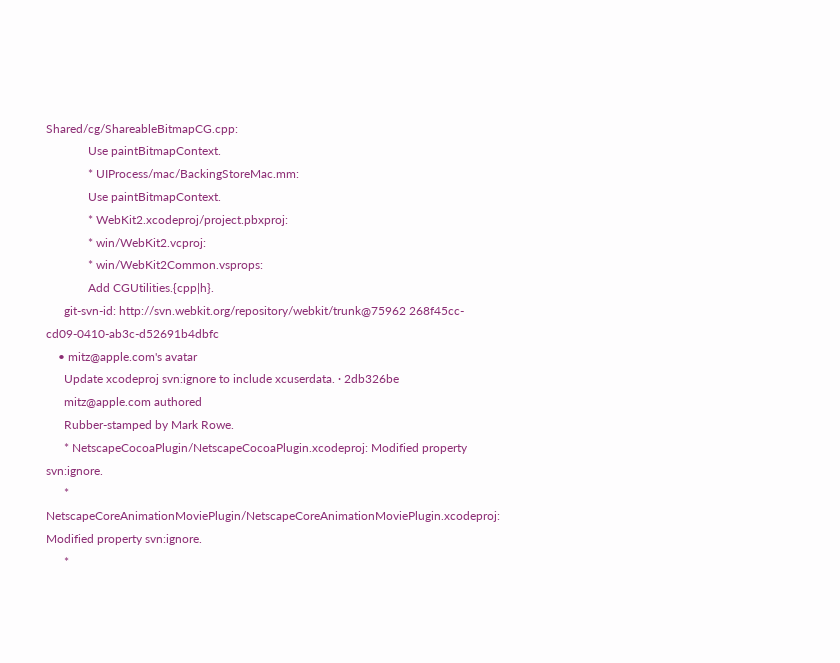Shared/cg/ShareableBitmapCG.cpp:
              Use paintBitmapContext.
              * UIProcess/mac/BackingStoreMac.mm:
              Use paintBitmapContext.
              * WebKit2.xcodeproj/project.pbxproj:
              * win/WebKit2.vcproj:
              * win/WebKit2Common.vsprops:
              Add CGUtilities.{cpp|h}.
      git-svn-id: http://svn.webkit.org/repository/webkit/trunk@75962 268f45cc-cd09-0410-ab3c-d52691b4dbfc
    • mitz@apple.com's avatar
      Update xcodeproj svn:ignore to include xcuserdata. · 2db326be
      mitz@apple.com authored
      Rubber-stamped by Mark Rowe.
      * NetscapeCocoaPlugin/NetscapeCocoaPlugin.xcodeproj: Modified property svn:ignore.
      * NetscapeCoreAnimationMoviePlugin/NetscapeCoreAnimationMoviePlugin.xcodeproj: Modified property svn:ignore.
      *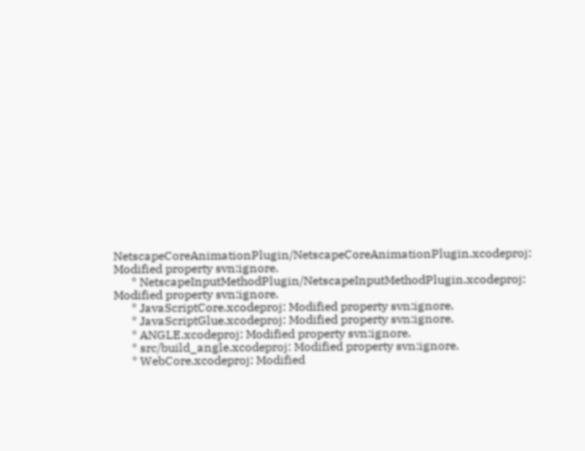NetscapeCoreAnimationPlugin/NetscapeCoreAnimationPlugin.xcodeproj: Modified property svn:ignore.
      * NetscapeInputMethodPlugin/NetscapeInputMethodPlugin.xcodeproj: Modified property svn:ignore.
      * JavaScriptCore.xcodeproj: Modified property svn:ignore.
      * JavaScriptGlue.xcodeproj: Modified property svn:ignore.
      * ANGLE.xcodeproj: Modified property svn:ignore.
      * src/build_angle.xcodeproj: Modified property svn:ignore.
      * WebCore.xcodeproj: Modified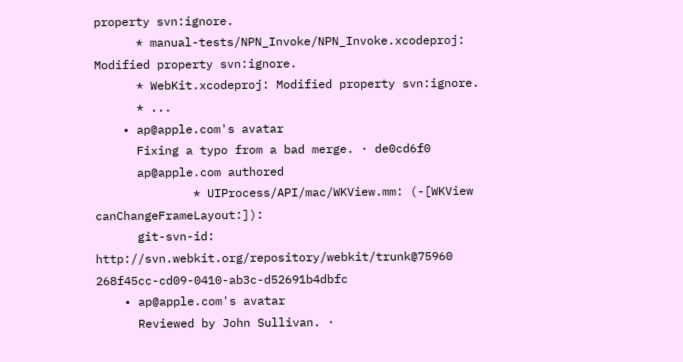property svn:ignore.
      * manual-tests/NPN_Invoke/NPN_Invoke.xcodeproj: Modified property svn:ignore.
      * WebKit.xcodeproj: Modified property svn:ignore.
      * ...
    • ap@apple.com's avatar
      Fixing a typo from a bad merge. · de0cd6f0
      ap@apple.com authored
              * UIProcess/API/mac/WKView.mm: (-[WKView canChangeFrameLayout:]):
      git-svn-id: http://svn.webkit.org/repository/webkit/trunk@75960 268f45cc-cd09-0410-ab3c-d52691b4dbfc
    • ap@apple.com's avatar
      Reviewed by John Sullivan. ·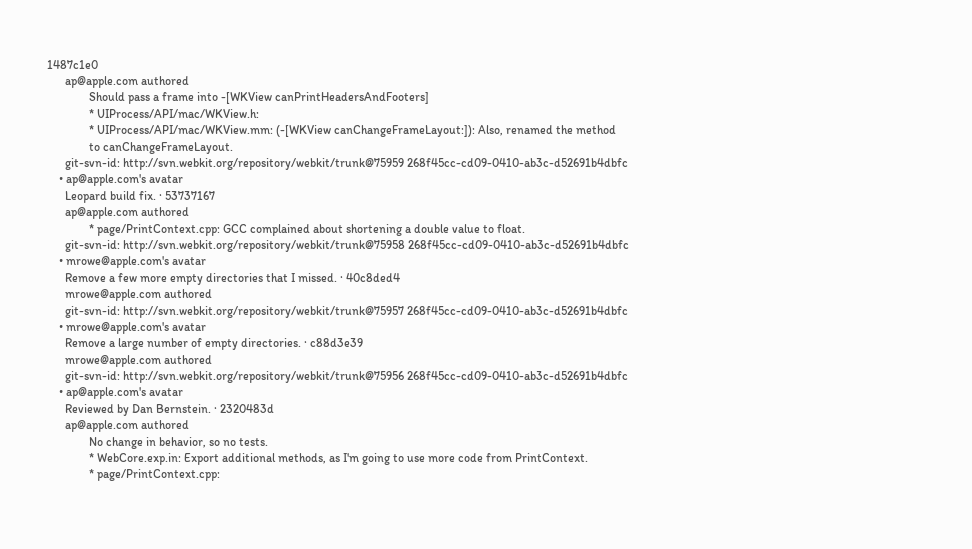1487c1e0
      ap@apple.com authored
              Should pass a frame into -[WKView canPrintHeadersAndFooters]
              * UIProcess/API/mac/WKView.h:
              * UIProcess/API/mac/WKView.mm: (-[WKView canChangeFrameLayout:]): Also, renamed the method
              to canChangeFrameLayout.
      git-svn-id: http://svn.webkit.org/repository/webkit/trunk@75959 268f45cc-cd09-0410-ab3c-d52691b4dbfc
    • ap@apple.com's avatar
      Leopard build fix. · 53737167
      ap@apple.com authored
              * page/PrintContext.cpp: GCC complained about shortening a double value to float.
      git-svn-id: http://svn.webkit.org/repository/webkit/trunk@75958 268f45cc-cd09-0410-ab3c-d52691b4dbfc
    • mrowe@apple.com's avatar
      Remove a few more empty directories that I missed. · 40c8ded4
      mrowe@apple.com authored
      git-svn-id: http://svn.webkit.org/repository/webkit/trunk@75957 268f45cc-cd09-0410-ab3c-d52691b4dbfc
    • mrowe@apple.com's avatar
      Remove a large number of empty directories. · c88d3e39
      mrowe@apple.com authored
      git-svn-id: http://svn.webkit.org/repository/webkit/trunk@75956 268f45cc-cd09-0410-ab3c-d52691b4dbfc
    • ap@apple.com's avatar
      Reviewed by Dan Bernstein. · 2320483d
      ap@apple.com authored
              No change in behavior, so no tests.
              * WebCore.exp.in: Export additional methods, as I'm going to use more code from PrintContext.
              * page/PrintContext.cpp: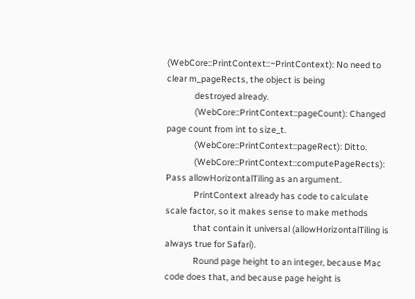(WebCore::PrintContext::~PrintContext): No need to clear m_pageRects, the object is being
              destroyed already.
              (WebCore::PrintContext::pageCount): Changed page count from int to size_t.
              (WebCore::PrintContext::pageRect): Ditto.
              (WebCore::PrintContext::computePageRects): Pass allowHorizontalTiling as an argument.
              PrintContext already has code to calculate scale factor, so it makes sense to make methods
              that contain it universal (allowHorizontalTiling is always true for Safari).
              Round page height to an integer, because Mac code does that, and because page height is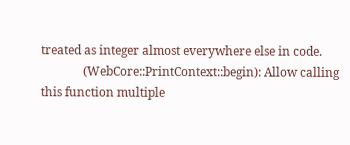treated as integer almost everywhere else in code.
              (WebCore::PrintContext::begin): Allow calling this function multiple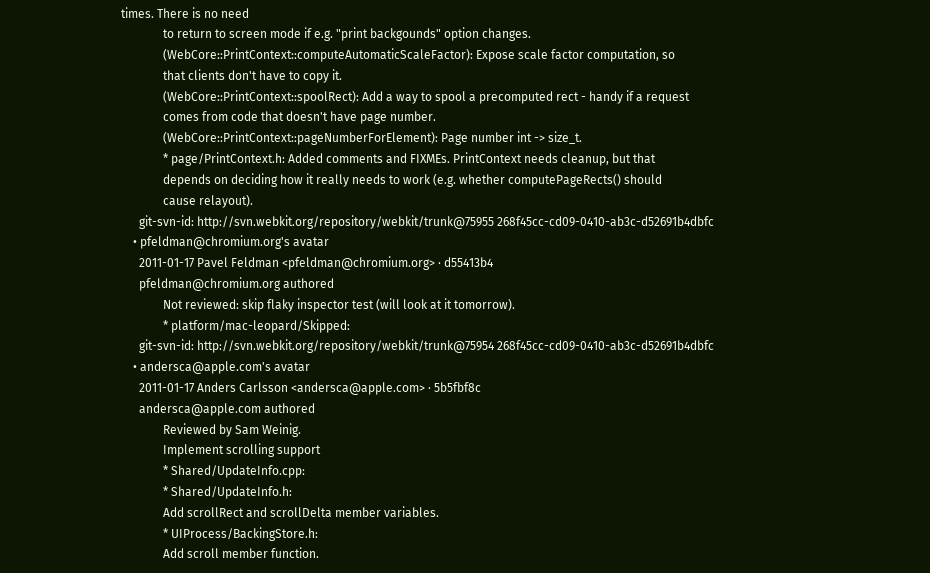times. There is no need
              to return to screen mode if e.g. "print backgounds" option changes.
              (WebCore::PrintContext::computeAutomaticScaleFactor): Expose scale factor computation, so
              that clients don't have to copy it.
              (WebCore::PrintContext::spoolRect): Add a way to spool a precomputed rect - handy if a request
              comes from code that doesn't have page number.
              (WebCore::PrintContext::pageNumberForElement): Page number int -> size_t.
              * page/PrintContext.h: Added comments and FIXMEs. PrintContext needs cleanup, but that
              depends on deciding how it really needs to work (e.g. whether computePageRects() should
              cause relayout).
      git-svn-id: http://svn.webkit.org/repository/webkit/trunk@75955 268f45cc-cd09-0410-ab3c-d52691b4dbfc
    • pfeldman@chromium.org's avatar
      2011-01-17 Pavel Feldman <pfeldman@chromium.org> · d55413b4
      pfeldman@chromium.org authored
              Not reviewed: skip flaky inspector test (will look at it tomorrow).
              * platform/mac-leopard/Skipped:
      git-svn-id: http://svn.webkit.org/repository/webkit/trunk@75954 268f45cc-cd09-0410-ab3c-d52691b4dbfc
    • andersca@apple.com's avatar
      2011-01-17 Anders Carlsson <andersca@apple.com> · 5b5fbf8c
      andersca@apple.com authored
              Reviewed by Sam Weinig.
              Implement scrolling support
              * Shared/UpdateInfo.cpp:
              * Shared/UpdateInfo.h:
              Add scrollRect and scrollDelta member variables.
              * UIProcess/BackingStore.h:
              Add scroll member function.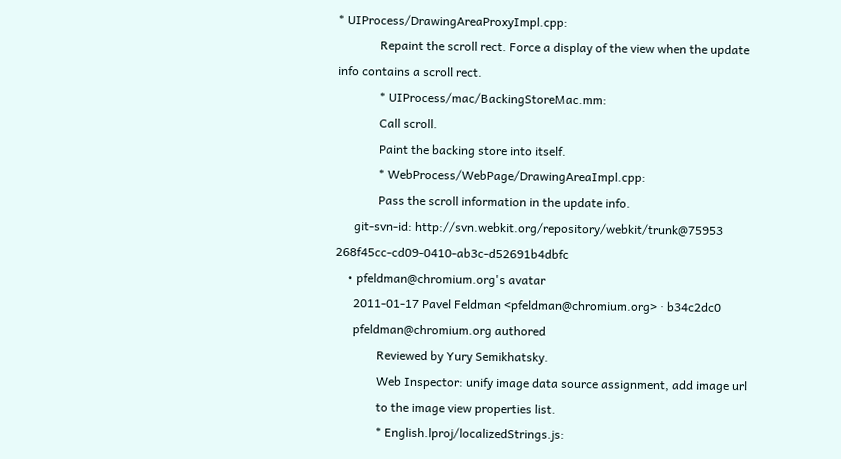* UIProcess/DrawingAreaProxyImpl.cpp:
              Repaint the scroll rect. Force a display of the view when the update info contains a scroll rect.
              * UIProcess/mac/BackingStoreMac.mm:
              Call scroll.
              Paint the backing store into itself.
              * WebProcess/WebPage/DrawingAreaImpl.cpp:
              Pass the scroll information in the update info.
      git-svn-id: http://svn.webkit.org/repository/webkit/trunk@75953 268f45cc-cd09-0410-ab3c-d52691b4dbfc
    • pfeldman@chromium.org's avatar
      2011-01-17 Pavel Feldman <pfeldman@chromium.org> · b34c2dc0
      pfeldman@chromium.org authored
              Reviewed by Yury Semikhatsky.
              Web Inspector: unify image data source assignment, add image url
              to the image view properties list.
              * English.lproj/localizedStrings.js: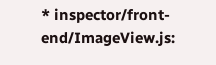* inspector/front-end/ImageView.js: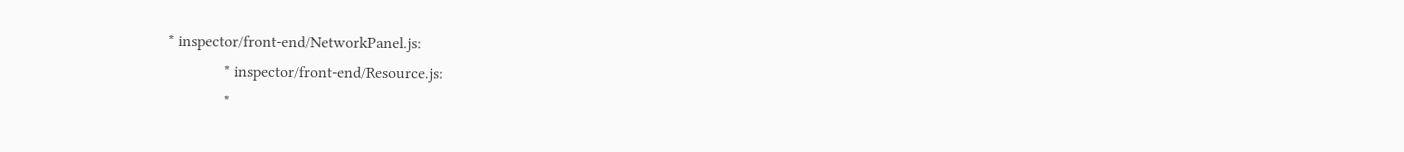* inspector/front-end/NetworkPanel.js:
              * inspector/front-end/Resource.js:
              *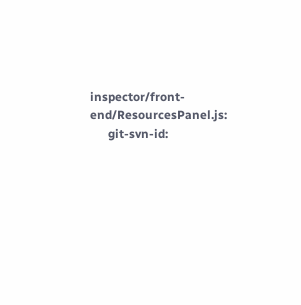inspector/front-end/ResourcesPanel.js:
      git-svn-id: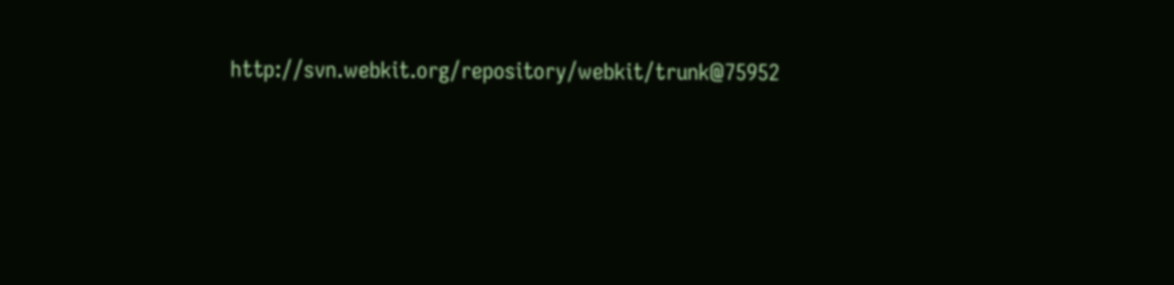http://svn.webkit.org/repository/webkit/trunk@75952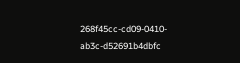268f45cc-cd09-0410-ab3c-d52691b4dbfc